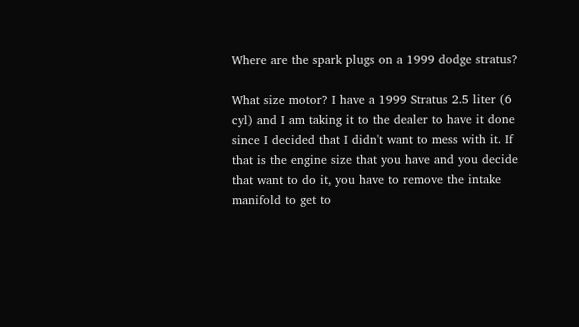Where are the spark plugs on a 1999 dodge stratus?

What size motor? I have a 1999 Stratus 2.5 liter (6 cyl) and I am taking it to the dealer to have it done since I decided that I didn't want to mess with it. If that is the engine size that you have and you decide that want to do it, you have to remove the intake manifold to get to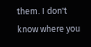them. I don't know where you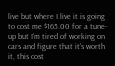live but where I live it is going to cost me $165.00 for a tune-up but I'm tired of working on cars and figure that it's worth it, this cost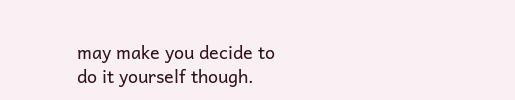may make you decide to do it yourself though.